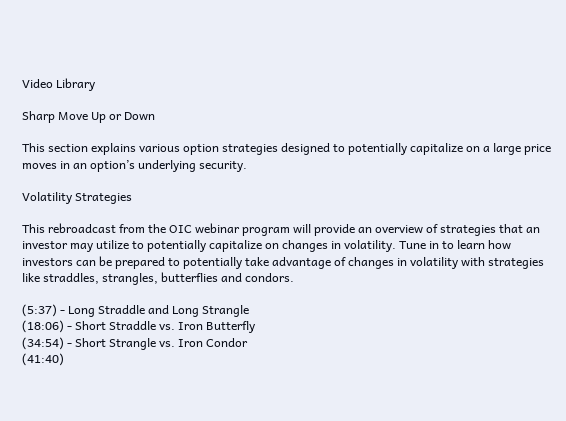Video Library

Sharp Move Up or Down

This section explains various option strategies designed to potentially capitalize on a large price moves in an option’s underlying security.

Volatility Strategies

This rebroadcast from the OIC webinar program will provide an overview of strategies that an investor may utilize to potentially capitalize on changes in volatility. Tune in to learn how investors can be prepared to potentially take advantage of changes in volatility with strategies like straddles, strangles, butterflies and condors.

(5:37) - Long Straddle and Long Strangle
(18:06) - Short Straddle vs. Iron Butterfly
(34:54) - Short Strangle vs. Iron Condor
(41:40)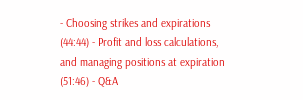- Choosing strikes and expirations
(44:44) - Profit and loss calculations, and managing positions at expiration
(51:46) - Q&A